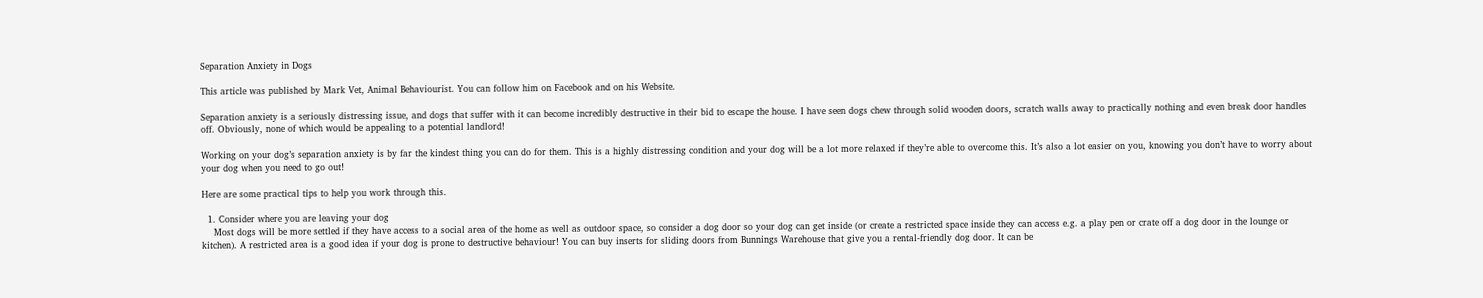Separation Anxiety in Dogs

This article was published by Mark Vet, Animal Behaviourist. You can follow him on Facebook and on his Website.

Separation anxiety is a seriously distressing issue, and dogs that suffer with it can become incredibly destructive in their bid to escape the house. I have seen dogs chew through solid wooden doors, scratch walls away to practically nothing and even break door handles off. Obviously, none of which would be appealing to a potential landlord!

Working on your dog’s separation anxiety is by far the kindest thing you can do for them. This is a highly distressing condition and your dog will be a lot more relaxed if they’re able to overcome this. It’s also a lot easier on you, knowing you don’t have to worry about your dog when you need to go out!

Here are some practical tips to help you work through this.

  1. Consider where you are leaving your dog
    Most dogs will be more settled if they have access to a social area of the home as well as outdoor space, so consider a dog door so your dog can get inside (or create a restricted space inside they can access e.g. a play pen or crate off a dog door in the lounge or kitchen). A restricted area is a good idea if your dog is prone to destructive behaviour! You can buy inserts for sliding doors from Bunnings Warehouse that give you a rental-friendly dog door. It can be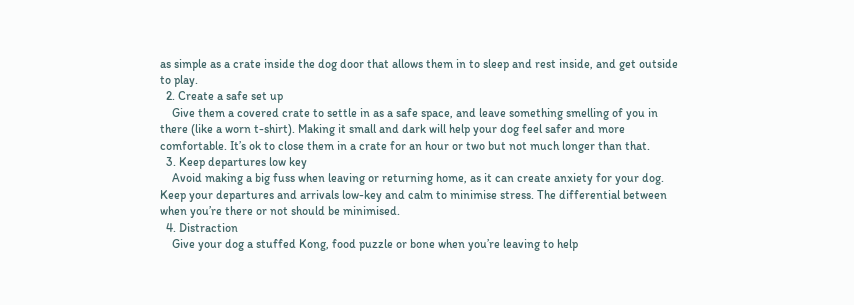as simple as a crate inside the dog door that allows them in to sleep and rest inside, and get outside to play.
  2. Create a safe set up
    Give them a covered crate to settle in as a safe space, and leave something smelling of you in there (like a worn t-shirt). Making it small and dark will help your dog feel safer and more comfortable. It’s ok to close them in a crate for an hour or two but not much longer than that.
  3. Keep departures low key
    Avoid making a big fuss when leaving or returning home, as it can create anxiety for your dog. Keep your departures and arrivals low-key and calm to minimise stress. The differential between when you’re there or not should be minimised.
  4. Distraction
    Give your dog a stuffed Kong, food puzzle or bone when you’re leaving to help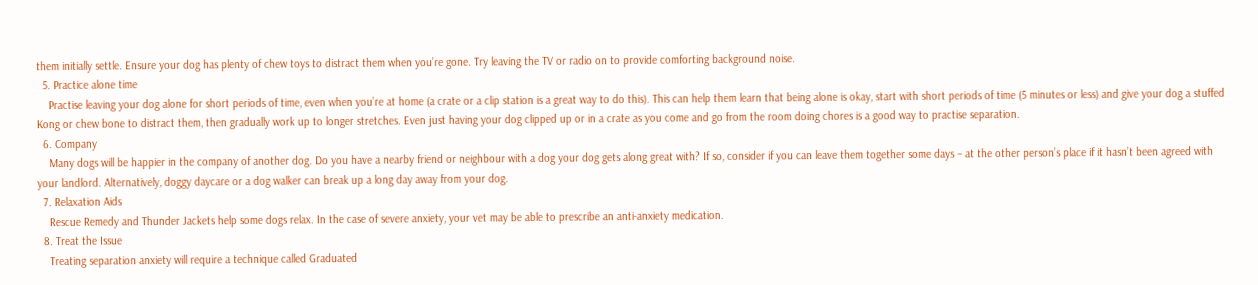them initially settle. Ensure your dog has plenty of chew toys to distract them when you’re gone. Try leaving the TV or radio on to provide comforting background noise.
  5. Practice alone time
    Practise leaving your dog alone for short periods of time, even when you’re at home (a crate or a clip station is a great way to do this). This can help them learn that being alone is okay, start with short periods of time (5 minutes or less) and give your dog a stuffed Kong or chew bone to distract them, then gradually work up to longer stretches. Even just having your dog clipped up or in a crate as you come and go from the room doing chores is a good way to practise separation.
  6. Company
    Many dogs will be happier in the company of another dog. Do you have a nearby friend or neighbour with a dog your dog gets along great with? If so, consider if you can leave them together some days – at the other person’s place if it hasn’t been agreed with your landlord. Alternatively, doggy daycare or a dog walker can break up a long day away from your dog.
  7. Relaxation Aids
    Rescue Remedy and Thunder Jackets help some dogs relax. In the case of severe anxiety, your vet may be able to prescribe an anti-anxiety medication.
  8. Treat the Issue
    Treating separation anxiety will require a technique called Graduated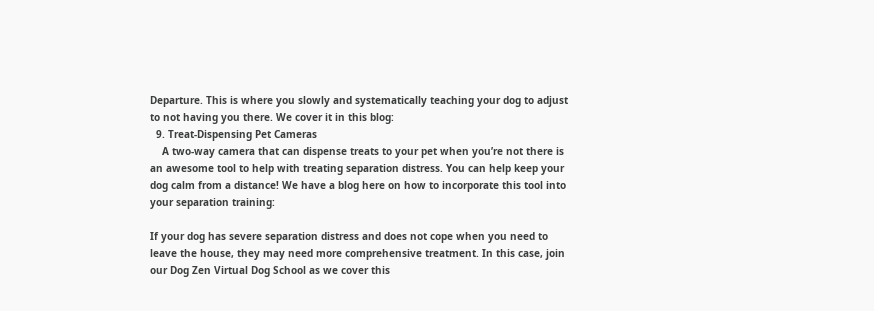Departure. This is where you slowly and systematically teaching your dog to adjust to not having you there. We cover it in this blog:
  9. Treat-Dispensing Pet Cameras
    A two-way camera that can dispense treats to your pet when you’re not there is an awesome tool to help with treating separation distress. You can help keep your dog calm from a distance! We have a blog here on how to incorporate this tool into your separation training:

If your dog has severe separation distress and does not cope when you need to leave the house, they may need more comprehensive treatment. In this case, join our Dog Zen Virtual Dog School as we cover this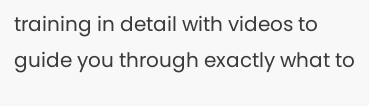training in detail with videos to guide you through exactly what to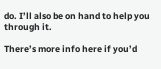do. I’ll also be on hand to help you through it.

There’s more info here if you’d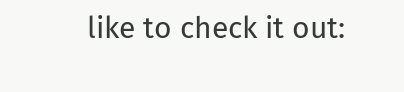like to check it out: